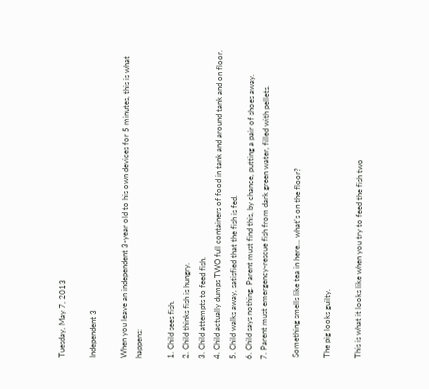Tuesday, May 7, 2013

Independent 3

When you leave an independent 3-year old to his own devices for 5 minutes, this is what happens:

1. Child sees fish.
2. Child thinks fish is hungry.
3. Child attempts to feed fish.
4. Child actually dumps TWO full containers of food in tank and around tank and on floor.
5. Child walks away, satisfied that the fish is fed.
6. Child says nothing. Parent must find this, by chance, putting a pair of shoes away.
7. Parent must emergency-rescue fish from dark green water, filled with pellets.

 Something smells like tea in here... what's on the floor?

 The pig looks guilty.

 This is what it looks like when you try to feed the fish two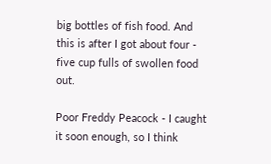big bottles of fish food. And this is after I got about four - five cup fulls of swollen food out.

Poor Freddy Peacock - I caught it soon enough, so I think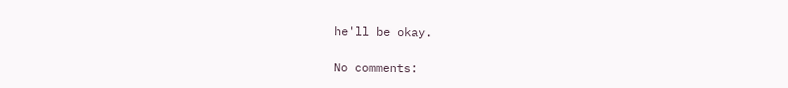he'll be okay.

No comments: